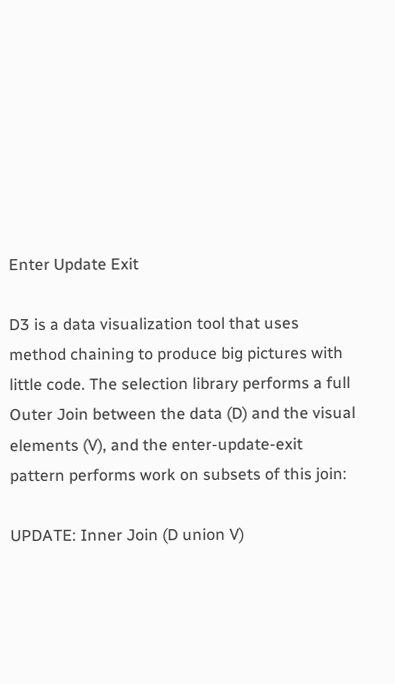Enter Update Exit

D3 is a data visualization tool that uses method chaining to produce big pictures with little code. The selection library performs a full Outer Join between the data (D) and the visual elements (V), and the enter-update-exit pattern performs work on subsets of this join:

UPDATE: Inner Join (D union V)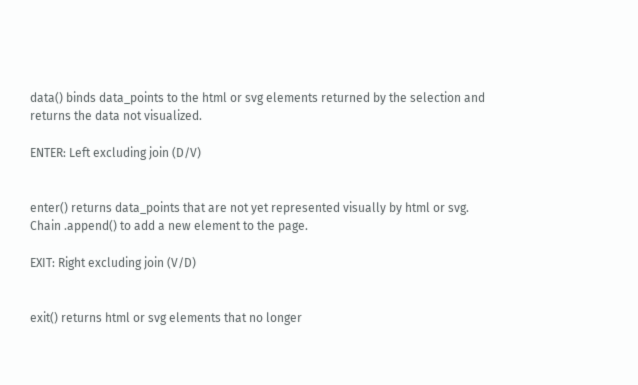data() binds data_points to the html or svg elements returned by the selection and returns the data not visualized.

ENTER: Left excluding join (D/V)


enter() returns data_points that are not yet represented visually by html or svg. Chain .append() to add a new element to the page.

EXIT: Right excluding join (V/D)


exit() returns html or svg elements that no longer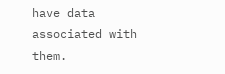have data associated with them.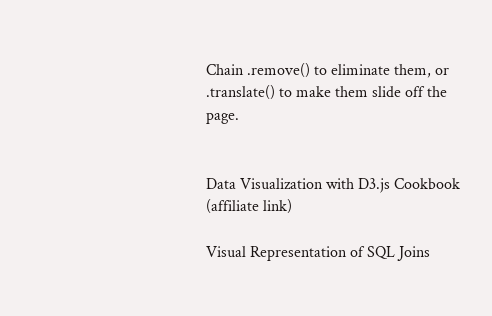Chain .remove() to eliminate them, or .translate() to make them slide off the page.


Data Visualization with D3.js Cookbook (affiliate link)

Visual Representation of SQL Joins